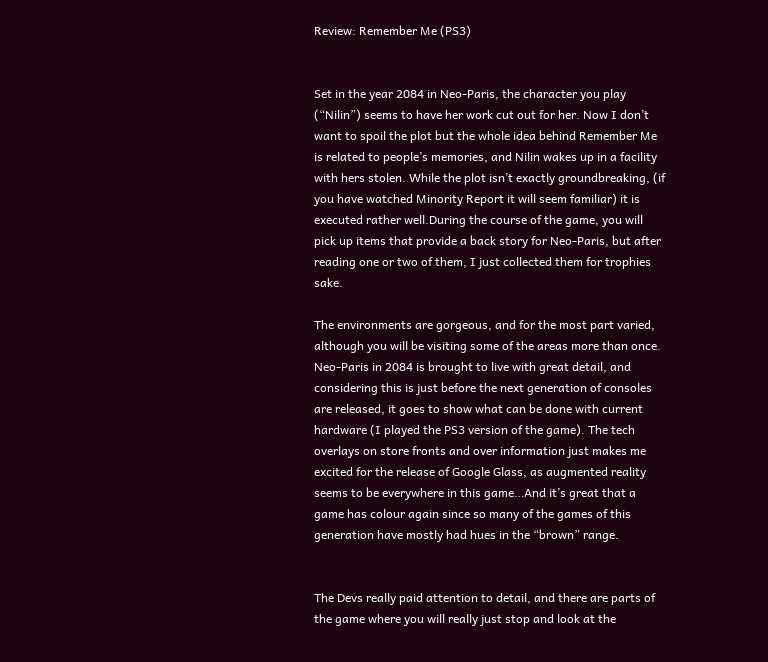Review: Remember Me (PS3)


Set in the year 2084 in Neo-Paris, the character you play (“Nilin”) seems to have her work cut out for her. Now I don’t want to spoil the plot but the whole idea behind Remember Me is related to people’s memories, and Nilin wakes up in a facility with hers stolen. While the plot isn’t exactly groundbreaking, (if you have watched Minority Report it will seem familiar) it is executed rather well.During the course of the game, you will pick up items that provide a back story for Neo-Paris, but after reading one or two of them, I just collected them for trophies sake.

The environments are gorgeous, and for the most part varied, although you will be visiting some of the areas more than once. Neo-Paris in 2084 is brought to live with great detail, and considering this is just before the next generation of consoles are released, it goes to show what can be done with current hardware (I played the PS3 version of the game). The tech overlays on store fronts and over information just makes me excited for the release of Google Glass, as augmented reality seems to be everywhere in this game…And it’s great that a game has colour again since so many of the games of this generation have mostly had hues in the “brown” range.


The Devs really paid attention to detail, and there are parts of the game where you will really just stop and look at the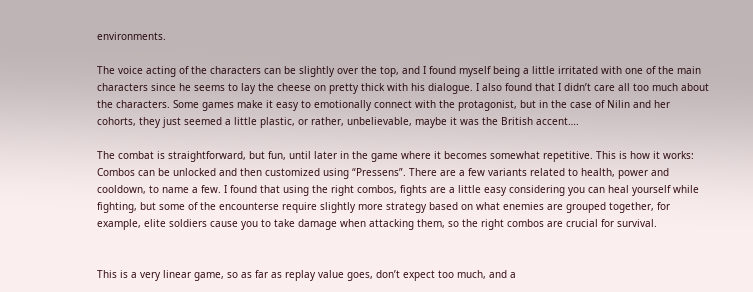environments.

The voice acting of the characters can be slightly over the top, and I found myself being a little irritated with one of the main characters since he seems to lay the cheese on pretty thick with his dialogue. I also found that I didn’t care all too much about the characters. Some games make it easy to emotionally connect with the protagonist, but in the case of Nilin and her cohorts, they just seemed a little plastic, or rather, unbelievable, maybe it was the British accent….

The combat is straightforward, but fun, until later in the game where it becomes somewhat repetitive. This is how it works: Combos can be unlocked and then customized using “Pressens”. There are a few variants related to health, power and cooldown, to name a few. I found that using the right combos, fights are a little easy considering you can heal yourself while fighting, but some of the encounterse require slightly more strategy based on what enemies are grouped together, for example, elite soldiers cause you to take damage when attacking them, so the right combos are crucial for survival.


This is a very linear game, so as far as replay value goes, don’t expect too much, and a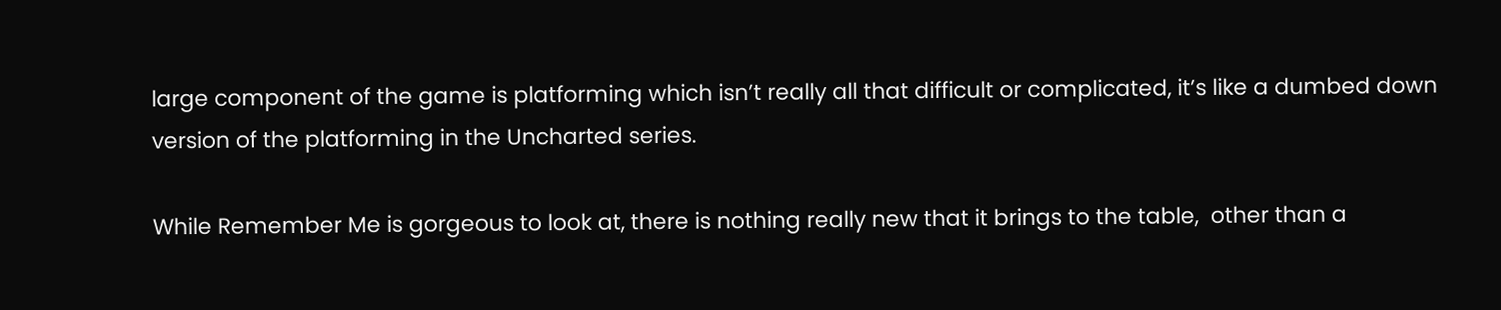large component of the game is platforming which isn’t really all that difficult or complicated, it’s like a dumbed down version of the platforming in the Uncharted series.

While Remember Me is gorgeous to look at, there is nothing really new that it brings to the table,  other than a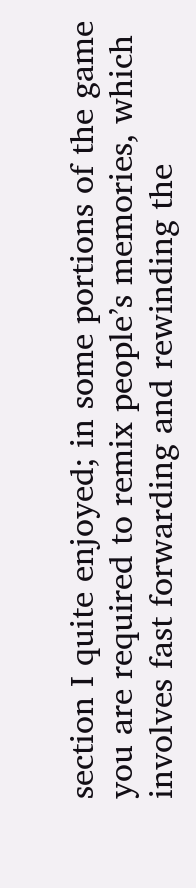section I quite enjoyed; in some portions of the game you are required to remix people’s memories, which involves fast forwarding and rewinding the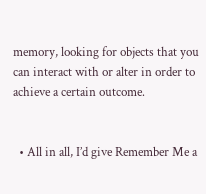memory, looking for objects that you can interact with or alter in order to achieve a certain outcome.


  • All in all, I’d give Remember Me a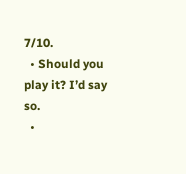7/10.
  • Should you play it? I’d say so.
  •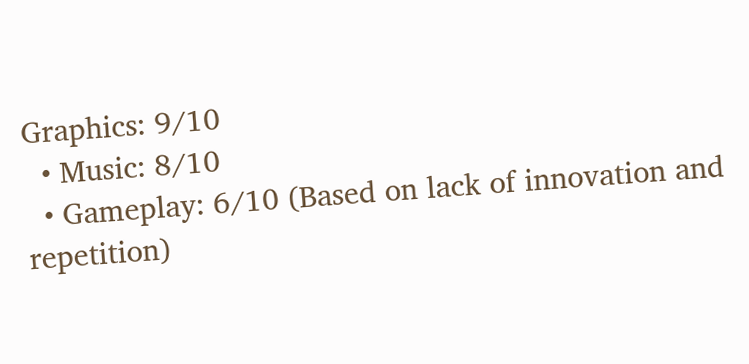Graphics: 9/10
  • Music: 8/10
  • Gameplay: 6/10 (Based on lack of innovation and repetition)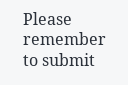Please remember to submit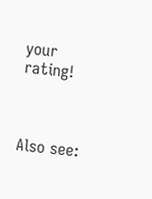your rating!



Also see: